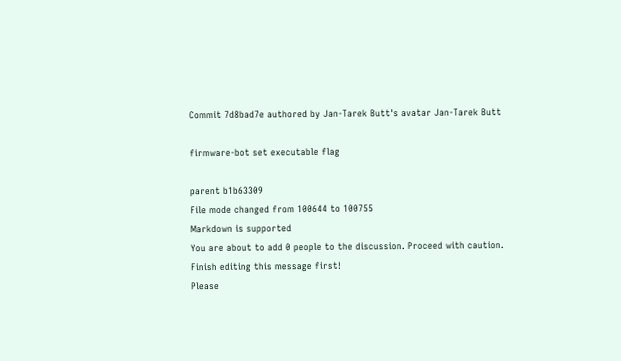Commit 7d8bad7e authored by Jan-Tarek Butt's avatar Jan-Tarek Butt

firmware-bot set executable flag

parent b1b63309
File mode changed from 100644 to 100755
Markdown is supported
You are about to add 0 people to the discussion. Proceed with caution.
Finish editing this message first!
Please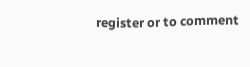register or to comment